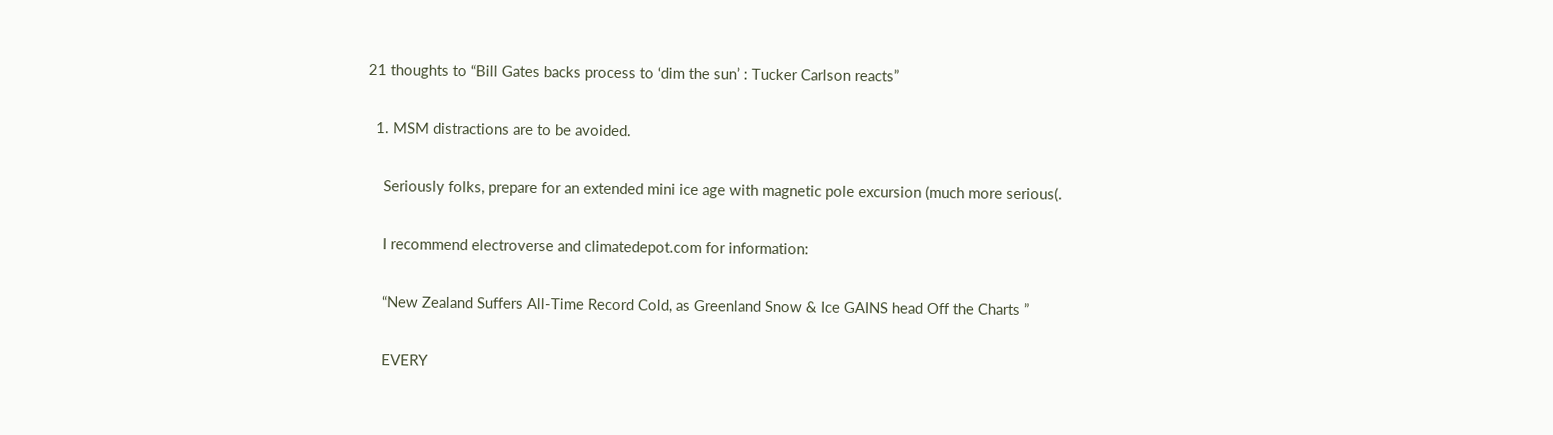21 thoughts to “Bill Gates backs process to ‘dim the sun’ : Tucker Carlson reacts”

  1. MSM distractions are to be avoided.

    Seriously folks, prepare for an extended mini ice age with magnetic pole excursion (much more serious(.

    I recommend electroverse and climatedepot.com for information:

    “New Zealand Suffers All-Time Record Cold, as Greenland Snow & Ice GAINS head Off the Charts ”

    EVERY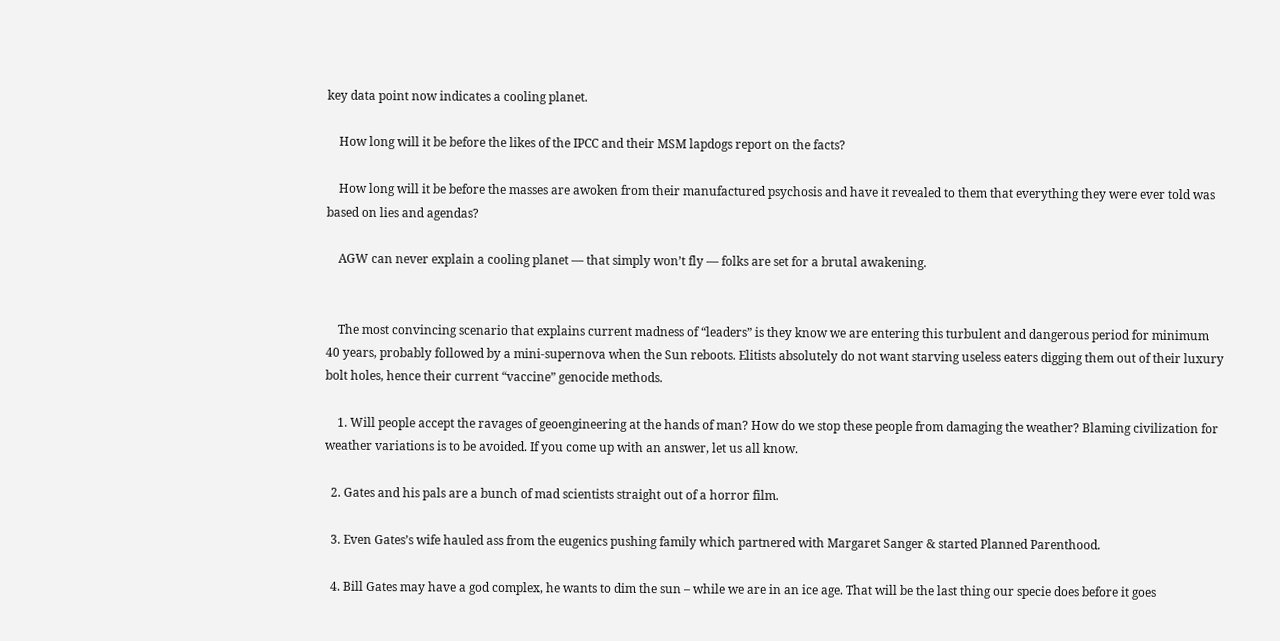key data point now indicates a cooling planet.

    How long will it be before the likes of the IPCC and their MSM lapdogs report on the facts?

    How long will it be before the masses are awoken from their manufactured psychosis and have it revealed to them that everything they were ever told was based on lies and agendas?

    AGW can never explain a cooling planet — that simply won’t fly — folks are set for a brutal awakening.


    The most convincing scenario that explains current madness of “leaders” is they know we are entering this turbulent and dangerous period for minimum 40 years, probably followed by a mini-supernova when the Sun reboots. Elitists absolutely do not want starving useless eaters digging them out of their luxury bolt holes, hence their current “vaccine” genocide methods.

    1. Will people accept the ravages of geoengineering at the hands of man? How do we stop these people from damaging the weather? Blaming civilization for weather variations is to be avoided. If you come up with an answer, let us all know.

  2. Gates and his pals are a bunch of mad scientists straight out of a horror film.

  3. Even Gates’s wife hauled ass from the eugenics pushing family which partnered with Margaret Sanger & started Planned Parenthood.

  4. Bill Gates may have a god complex, he wants to dim the sun – while we are in an ice age. That will be the last thing our specie does before it goes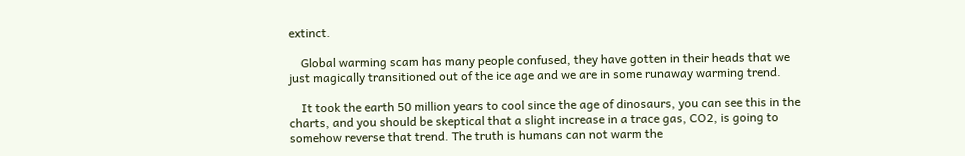extinct.

    Global warming scam has many people confused, they have gotten in their heads that we just magically transitioned out of the ice age and we are in some runaway warming trend.

    It took the earth 50 million years to cool since the age of dinosaurs, you can see this in the charts, and you should be skeptical that a slight increase in a trace gas, CO2, is going to somehow reverse that trend. The truth is humans can not warm the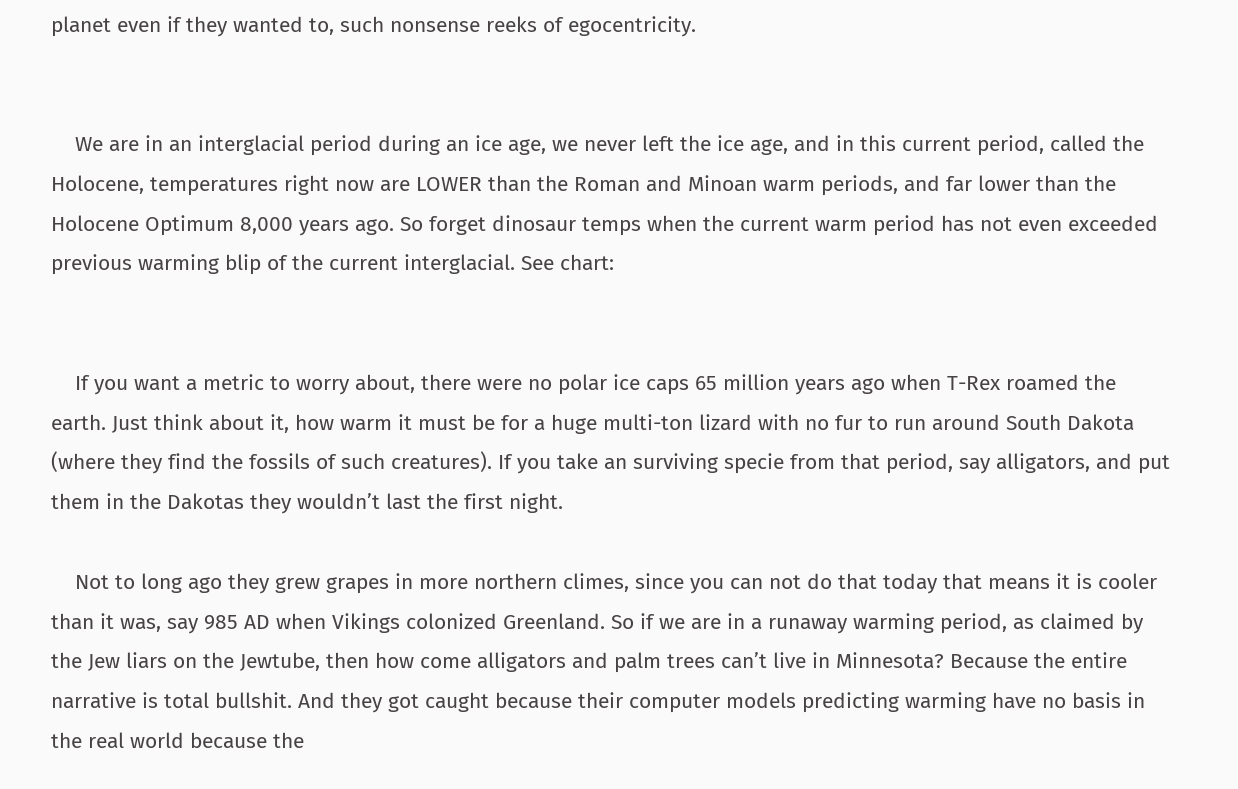planet even if they wanted to, such nonsense reeks of egocentricity.


    We are in an interglacial period during an ice age, we never left the ice age, and in this current period, called the Holocene, temperatures right now are LOWER than the Roman and Minoan warm periods, and far lower than the Holocene Optimum 8,000 years ago. So forget dinosaur temps when the current warm period has not even exceeded previous warming blip of the current interglacial. See chart:


    If you want a metric to worry about, there were no polar ice caps 65 million years ago when T-Rex roamed the earth. Just think about it, how warm it must be for a huge multi-ton lizard with no fur to run around South Dakota (where they find the fossils of such creatures). If you take an surviving specie from that period, say alligators, and put them in the Dakotas they wouldn’t last the first night.

    Not to long ago they grew grapes in more northern climes, since you can not do that today that means it is cooler than it was, say 985 AD when Vikings colonized Greenland. So if we are in a runaway warming period, as claimed by the Jew liars on the Jewtube, then how come alligators and palm trees can’t live in Minnesota? Because the entire narrative is total bullshit. And they got caught because their computer models predicting warming have no basis in the real world because the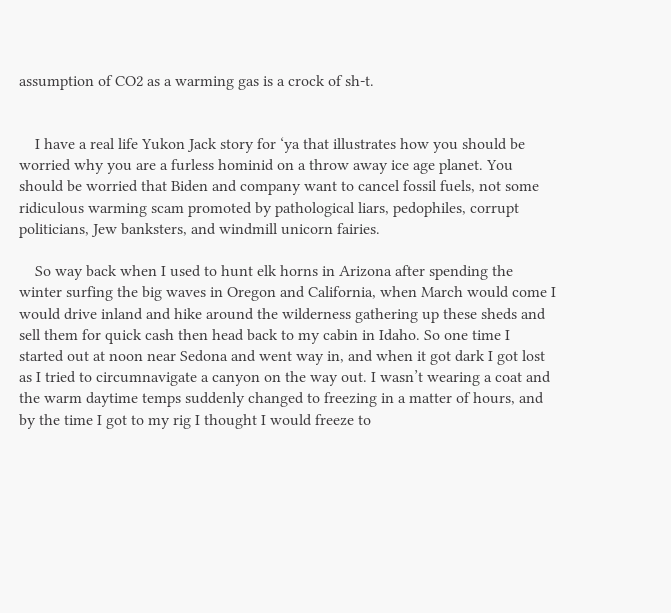assumption of CO2 as a warming gas is a crock of sh-t.


    I have a real life Yukon Jack story for ‘ya that illustrates how you should be worried why you are a furless hominid on a throw away ice age planet. You should be worried that Biden and company want to cancel fossil fuels, not some ridiculous warming scam promoted by pathological liars, pedophiles, corrupt politicians, Jew banksters, and windmill unicorn fairies.

    So way back when I used to hunt elk horns in Arizona after spending the winter surfing the big waves in Oregon and California, when March would come I would drive inland and hike around the wilderness gathering up these sheds and sell them for quick cash then head back to my cabin in Idaho. So one time I started out at noon near Sedona and went way in, and when it got dark I got lost as I tried to circumnavigate a canyon on the way out. I wasn’t wearing a coat and the warm daytime temps suddenly changed to freezing in a matter of hours, and by the time I got to my rig I thought I would freeze to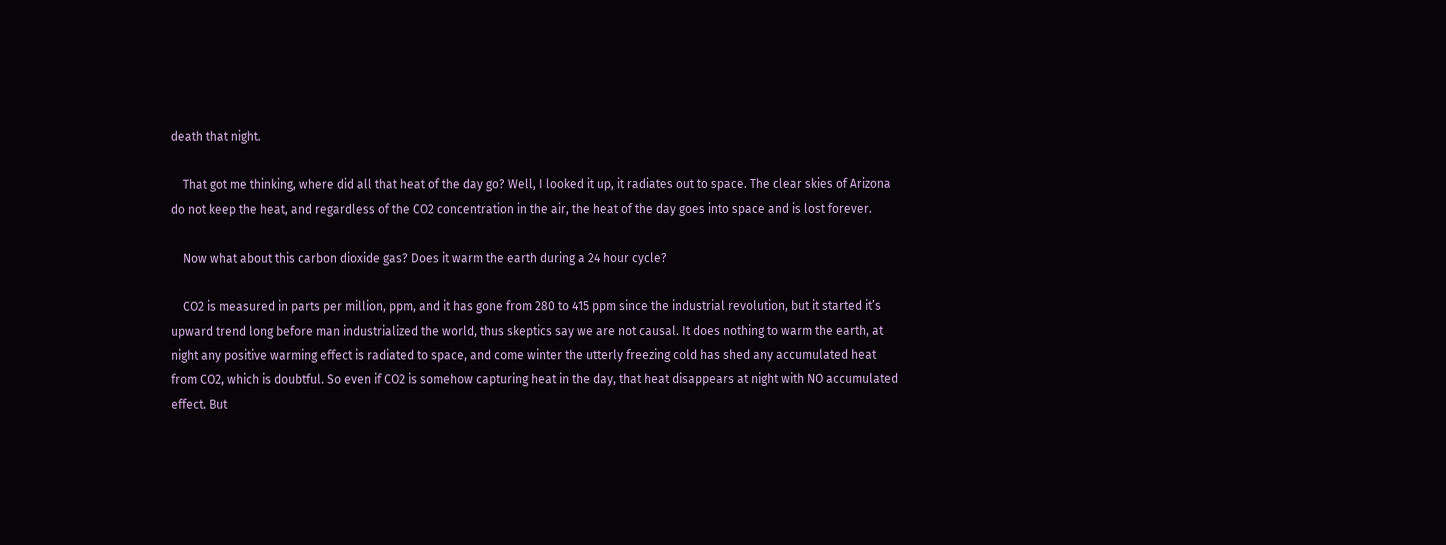death that night.

    That got me thinking, where did all that heat of the day go? Well, I looked it up, it radiates out to space. The clear skies of Arizona do not keep the heat, and regardless of the CO2 concentration in the air, the heat of the day goes into space and is lost forever.

    Now what about this carbon dioxide gas? Does it warm the earth during a 24 hour cycle?

    CO2 is measured in parts per million, ppm, and it has gone from 280 to 415 ppm since the industrial revolution, but it started it’s upward trend long before man industrialized the world, thus skeptics say we are not causal. It does nothing to warm the earth, at night any positive warming effect is radiated to space, and come winter the utterly freezing cold has shed any accumulated heat from CO2, which is doubtful. So even if CO2 is somehow capturing heat in the day, that heat disappears at night with NO accumulated effect. But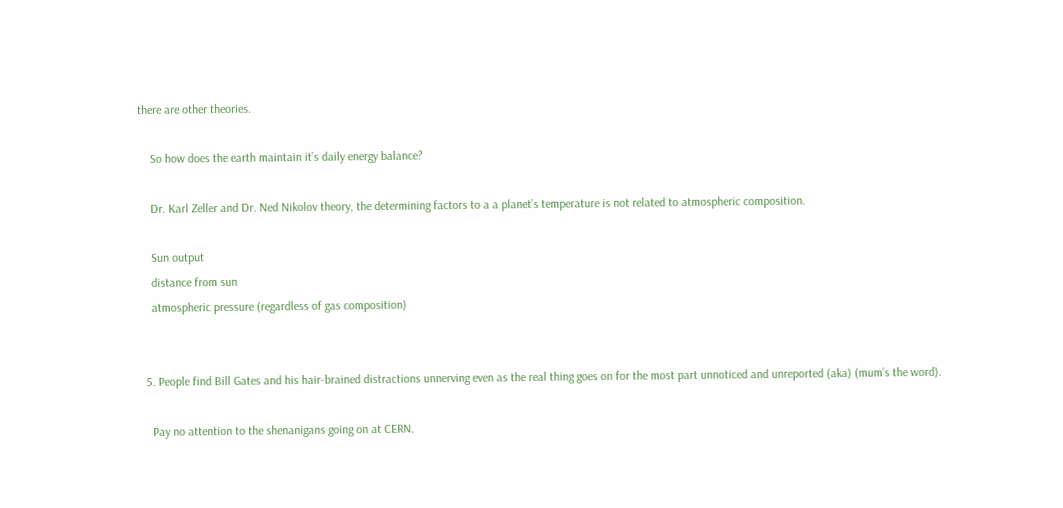there are other theories.

    So how does the earth maintain it’s daily energy balance?

    Dr. Karl Zeller and Dr. Ned Nikolov theory, the determining factors to a a planet’s temperature is not related to atmospheric composition.

    Sun output
    distance from sun
    atmospheric pressure (regardless of gas composition)


  5. People find Bill Gates and his hair-brained distractions unnerving even as the real thing goes on for the most part unnoticed and unreported (aka) (mum’s the word).

    Pay no attention to the shenanigans going on at CERN.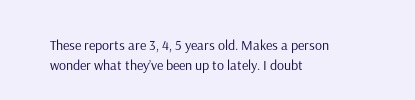These reports are 3, 4, 5 years old. Makes a person wonder what they’ve been up to lately. I doubt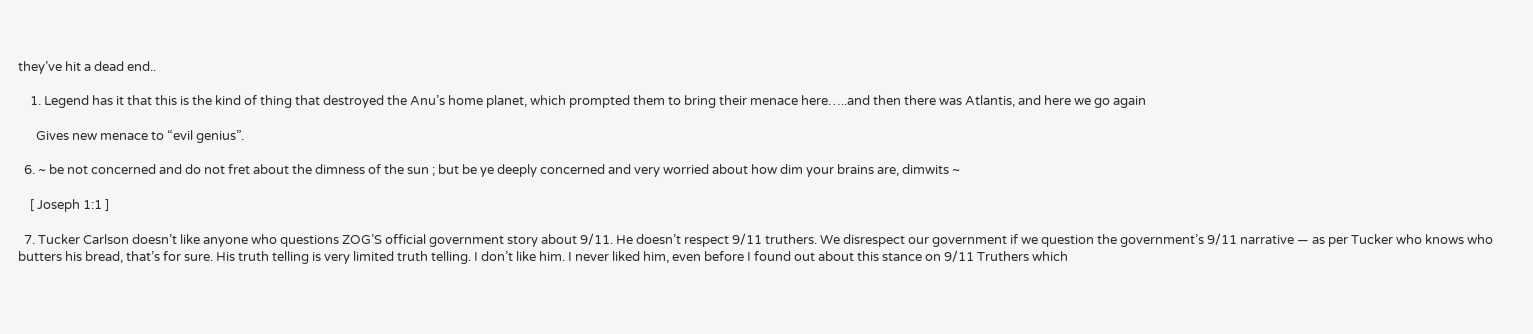they’ve hit a dead end..

    1. Legend has it that this is the kind of thing that destroyed the Anu’s home planet, which prompted them to bring their menace here…..and then there was Atlantis, and here we go again

      Gives new menace to “evil genius”.

  6. ~ be not concerned and do not fret about the dimness of the sun ; but be ye deeply concerned and very worried about how dim your brains are, dimwits ~

    [ Joseph 1:1 ]

  7. Tucker Carlson doesn’t like anyone who questions ZOG’S official government story about 9/11. He doesn’t respect 9/11 truthers. We disrespect our government if we question the government’s 9/11 narrative — as per Tucker who knows who butters his bread, that’s for sure. His truth telling is very limited truth telling. I don’t like him. I never liked him, even before I found out about this stance on 9/11 Truthers which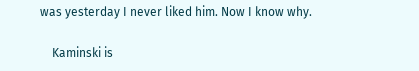was yesterday I never liked him. Now I know why.

    Kaminski is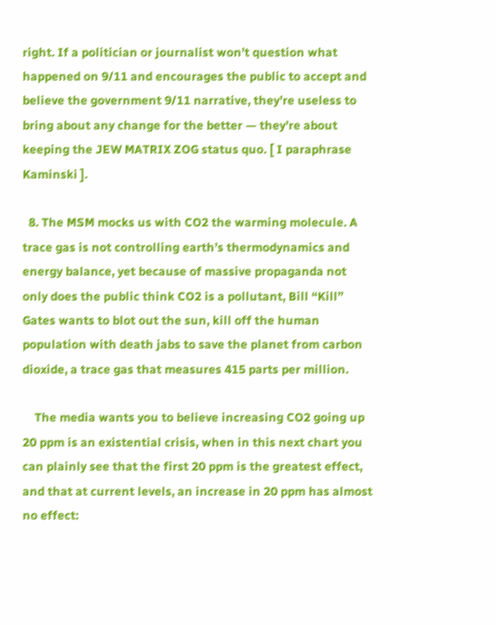right. If a politician or journalist won’t question what happened on 9/11 and encourages the public to accept and believe the government 9/11 narrative, they’re useless to bring about any change for the better — they’re about keeping the JEW MATRIX ZOG status quo. [ I paraphrase Kaminski ].

  8. The MSM mocks us with CO2 the warming molecule. A trace gas is not controlling earth’s thermodynamics and energy balance, yet because of massive propaganda not only does the public think CO2 is a pollutant, Bill “Kill” Gates wants to blot out the sun, kill off the human population with death jabs to save the planet from carbon dioxide, a trace gas that measures 415 parts per million.

    The media wants you to believe increasing CO2 going up 20 ppm is an existential crisis, when in this next chart you can plainly see that the first 20 ppm is the greatest effect, and that at current levels, an increase in 20 ppm has almost no effect: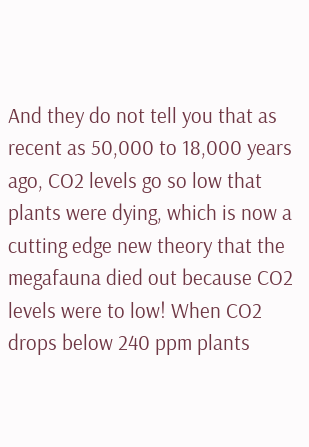And they do not tell you that as recent as 50,000 to 18,000 years ago, CO2 levels go so low that plants were dying, which is now a cutting edge new theory that the megafauna died out because CO2 levels were to low! When CO2 drops below 240 ppm plants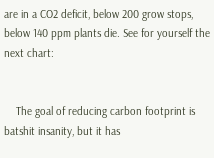are in a CO2 deficit, below 200 grow stops, below 140 ppm plants die. See for yourself the next chart:


    The goal of reducing carbon footprint is batshit insanity, but it has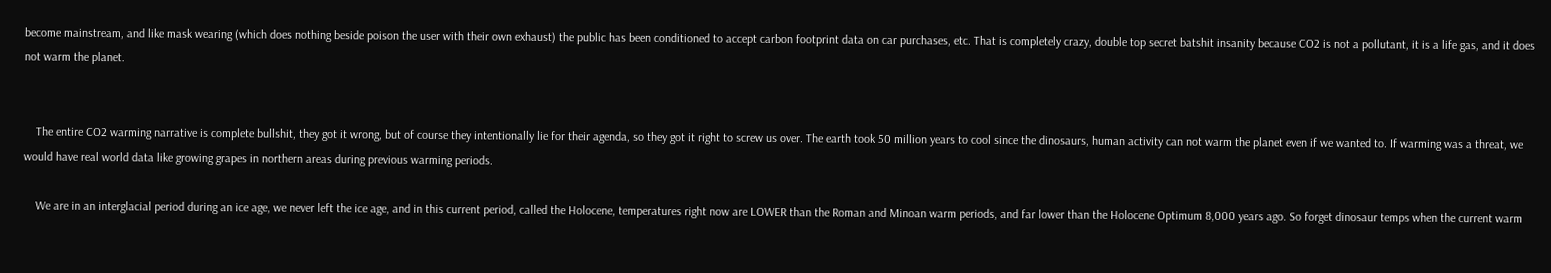become mainstream, and like mask wearing (which does nothing beside poison the user with their own exhaust) the public has been conditioned to accept carbon footprint data on car purchases, etc. That is completely crazy, double top secret batshit insanity because CO2 is not a pollutant, it is a life gas, and it does not warm the planet.


    The entire CO2 warming narrative is complete bullshit, they got it wrong, but of course they intentionally lie for their agenda, so they got it right to screw us over. The earth took 50 million years to cool since the dinosaurs, human activity can not warm the planet even if we wanted to. If warming was a threat, we would have real world data like growing grapes in northern areas during previous warming periods.

    We are in an interglacial period during an ice age, we never left the ice age, and in this current period, called the Holocene, temperatures right now are LOWER than the Roman and Minoan warm periods, and far lower than the Holocene Optimum 8,000 years ago. So forget dinosaur temps when the current warm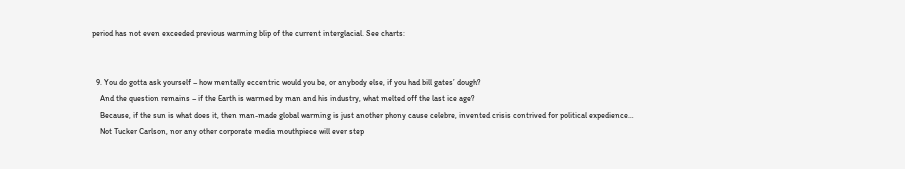period has not even exceeded previous warming blip of the current interglacial. See charts:


  9. You do gotta ask yourself – how mentally eccentric would you be, or anybody else, if you had bill gates’ dough?
    And the question remains – if the Earth is warmed by man and his industry, what melted off the last ice age?
    Because, if the sun is what does it, then man-made global warming is just another phony cause celebre, invented crisis contrived for political expedience…
    Not Tucker Carlson, nor any other corporate media mouthpiece will ever step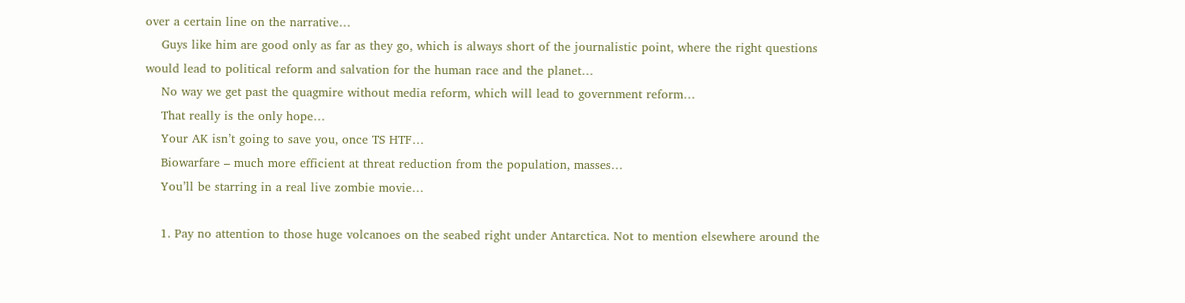over a certain line on the narrative…
    Guys like him are good only as far as they go, which is always short of the journalistic point, where the right questions would lead to political reform and salvation for the human race and the planet…
    No way we get past the quagmire without media reform, which will lead to government reform…
    That really is the only hope…
    Your AK isn’t going to save you, once TS HTF…
    Biowarfare – much more efficient at threat reduction from the population, masses…
    You’ll be starring in a real live zombie movie…

    1. Pay no attention to those huge volcanoes on the seabed right under Antarctica. Not to mention elsewhere around the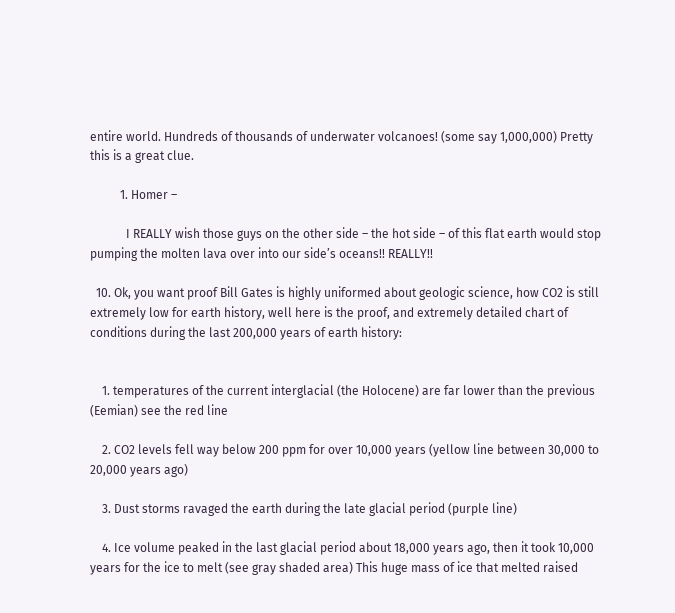entire world. Hundreds of thousands of underwater volcanoes! (some say 1,000,000) Pretty this is a great clue.

          1. Homer –

            I REALLY wish those guys on the other side – the hot side – of this flat earth would stop pumping the molten lava over into our side’s oceans!! REALLY!!

  10. Ok, you want proof Bill Gates is highly uniformed about geologic science, how CO2 is still extremely low for earth history, well here is the proof, and extremely detailed chart of conditions during the last 200,000 years of earth history:


    1. temperatures of the current interglacial (the Holocene) are far lower than the previous (Eemian) see the red line

    2. CO2 levels fell way below 200 ppm for over 10,000 years (yellow line between 30,000 to 20,000 years ago)

    3. Dust storms ravaged the earth during the late glacial period (purple line)

    4. Ice volume peaked in the last glacial period about 18,000 years ago, then it took 10,000 years for the ice to melt (see gray shaded area) This huge mass of ice that melted raised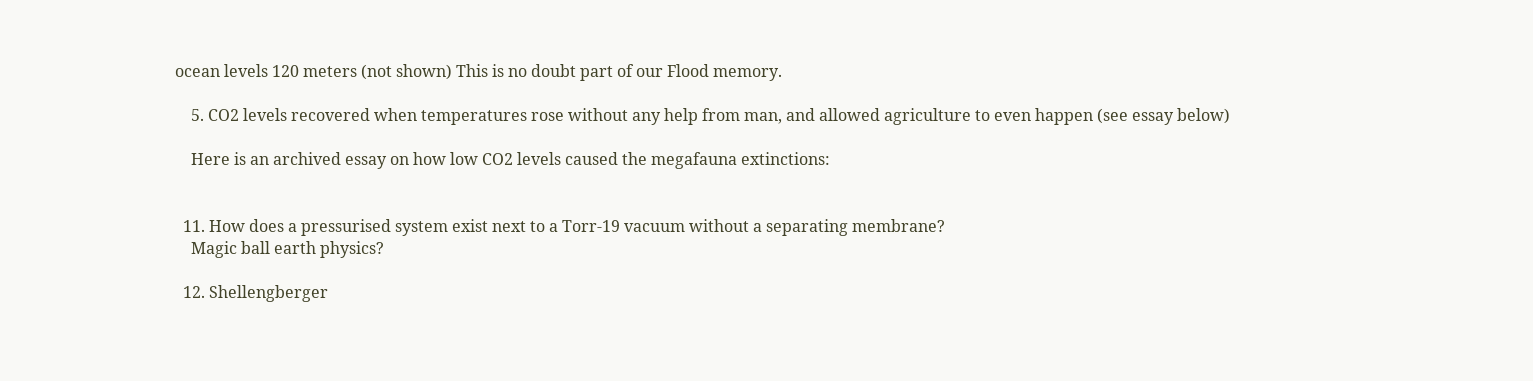ocean levels 120 meters (not shown) This is no doubt part of our Flood memory.

    5. CO2 levels recovered when temperatures rose without any help from man, and allowed agriculture to even happen (see essay below)

    Here is an archived essay on how low CO2 levels caused the megafauna extinctions:


  11. How does a pressurised system exist next to a Torr-19 vacuum without a separating membrane?
    Magic ball earth physics?

  12. Shellengberger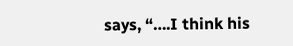says, “….I think his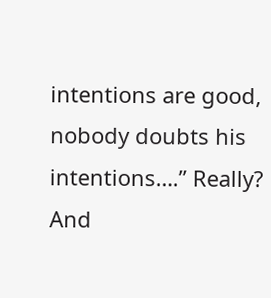intentions are good, nobody doubts his intentions….” Really? And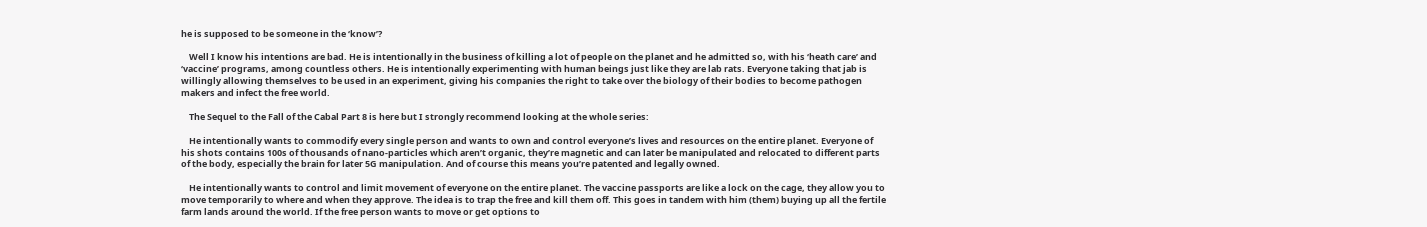he is supposed to be someone in the ‘know’?

    Well I know his intentions are bad. He is intentionally in the business of killing a lot of people on the planet and he admitted so, with his ‘heath care’ and ‘vaccine’ programs, among countless others. He is intentionally experimenting with human beings just like they are lab rats. Everyone taking that jab is willingly allowing themselves to be used in an experiment, giving his companies the right to take over the biology of their bodies to become pathogen makers and infect the free world.

    The Sequel to the Fall of the Cabal Part 8 is here but I strongly recommend looking at the whole series:

    He intentionally wants to commodify every single person and wants to own and control everyone’s lives and resources on the entire planet. Everyone of his shots contains 100s of thousands of nano-particles which aren’t organic, they’re magnetic and can later be manipulated and relocated to different parts of the body, especially the brain for later 5G manipulation. And of course this means you’re patented and legally owned.

    He intentionally wants to control and limit movement of everyone on the entire planet. The vaccine passports are like a lock on the cage, they allow you to move temporarily to where and when they approve. The idea is to trap the free and kill them off. This goes in tandem with him (them) buying up all the fertile farm lands around the world. If the free person wants to move or get options to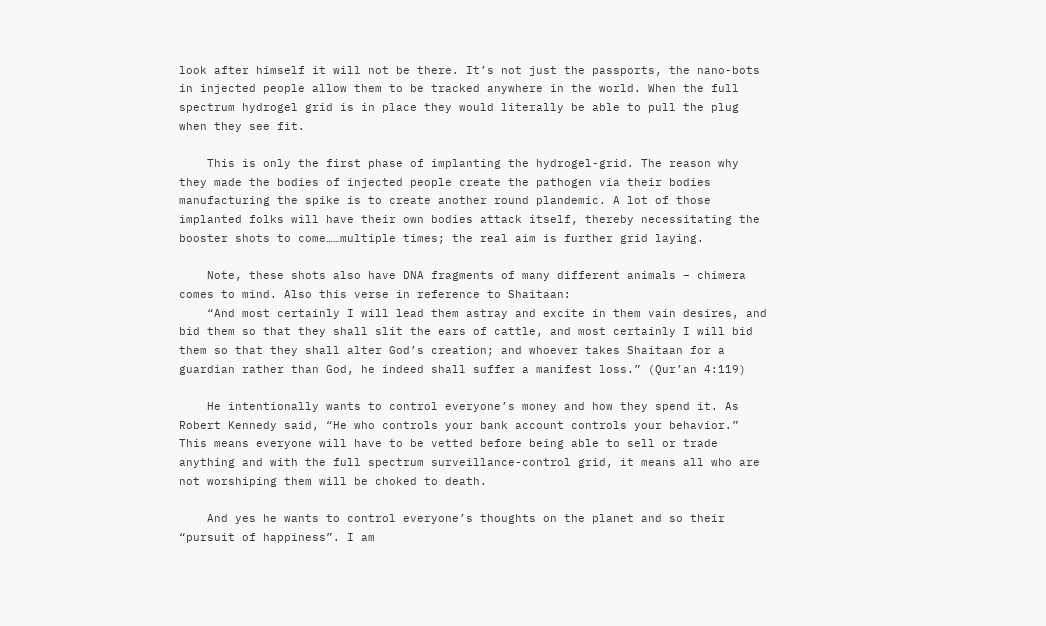look after himself it will not be there. It’s not just the passports, the nano-bots in injected people allow them to be tracked anywhere in the world. When the full spectrum hydrogel grid is in place they would literally be able to pull the plug when they see fit.

    This is only the first phase of implanting the hydrogel-grid. The reason why they made the bodies of injected people create the pathogen via their bodies manufacturing the spike is to create another round plandemic. A lot of those implanted folks will have their own bodies attack itself, thereby necessitating the booster shots to come……multiple times; the real aim is further grid laying.

    Note, these shots also have DNA fragments of many different animals – chimera comes to mind. Also this verse in reference to Shaitaan:
    “And most certainly I will lead them astray and excite in them vain desires, and bid them so that they shall slit the ears of cattle, and most certainly I will bid them so that they shall alter God’s creation; and whoever takes Shaitaan for a guardian rather than God, he indeed shall suffer a manifest loss.” (Qur’an 4:119)

    He intentionally wants to control everyone’s money and how they spend it. As Robert Kennedy said, “He who controls your bank account controls your behavior.” This means everyone will have to be vetted before being able to sell or trade anything and with the full spectrum surveillance-control grid, it means all who are not worshiping them will be choked to death.

    And yes he wants to control everyone’s thoughts on the planet and so their “pursuit of happiness”. I am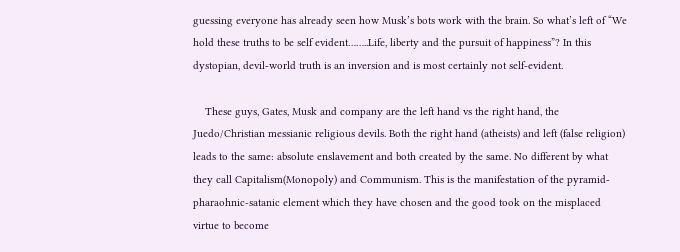guessing everyone has already seen how Musk’s bots work with the brain. So what’s left of “We hold these truths to be self evident……..Life, liberty and the pursuit of happiness”? In this dystopian, devil-world truth is an inversion and is most certainly not self-evident.

    These guys, Gates, Musk and company are the left hand vs the right hand, the Juedo/Christian messianic religious devils. Both the right hand (atheists) and left (false religion) leads to the same: absolute enslavement and both created by the same. No different by what they call Capitalism(Monopoly) and Communism. This is the manifestation of the pyramid-pharaohnic-satanic element which they have chosen and the good took on the misplaced virtue to become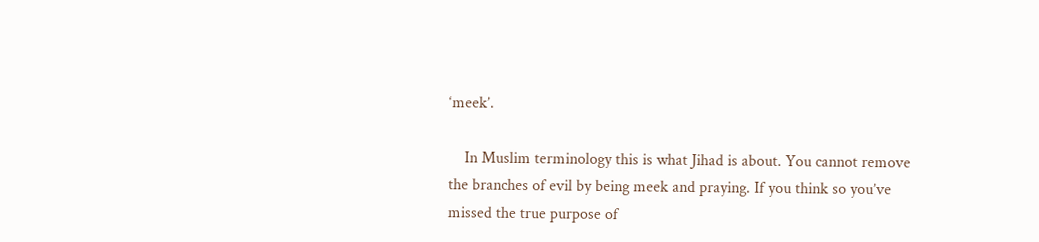‘meek’.

    In Muslim terminology this is what Jihad is about. You cannot remove the branches of evil by being meek and praying. If you think so you’ve missed the true purpose of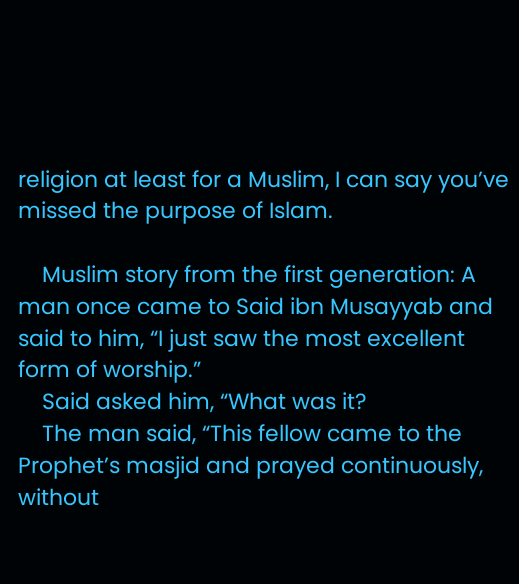religion at least for a Muslim, I can say you’ve missed the purpose of Islam.

    Muslim story from the first generation: A man once came to Said ibn Musayyab and said to him, “I just saw the most excellent form of worship.”
    Said asked him, “What was it?
    The man said, “This fellow came to the Prophet’s masjid and prayed continuously, without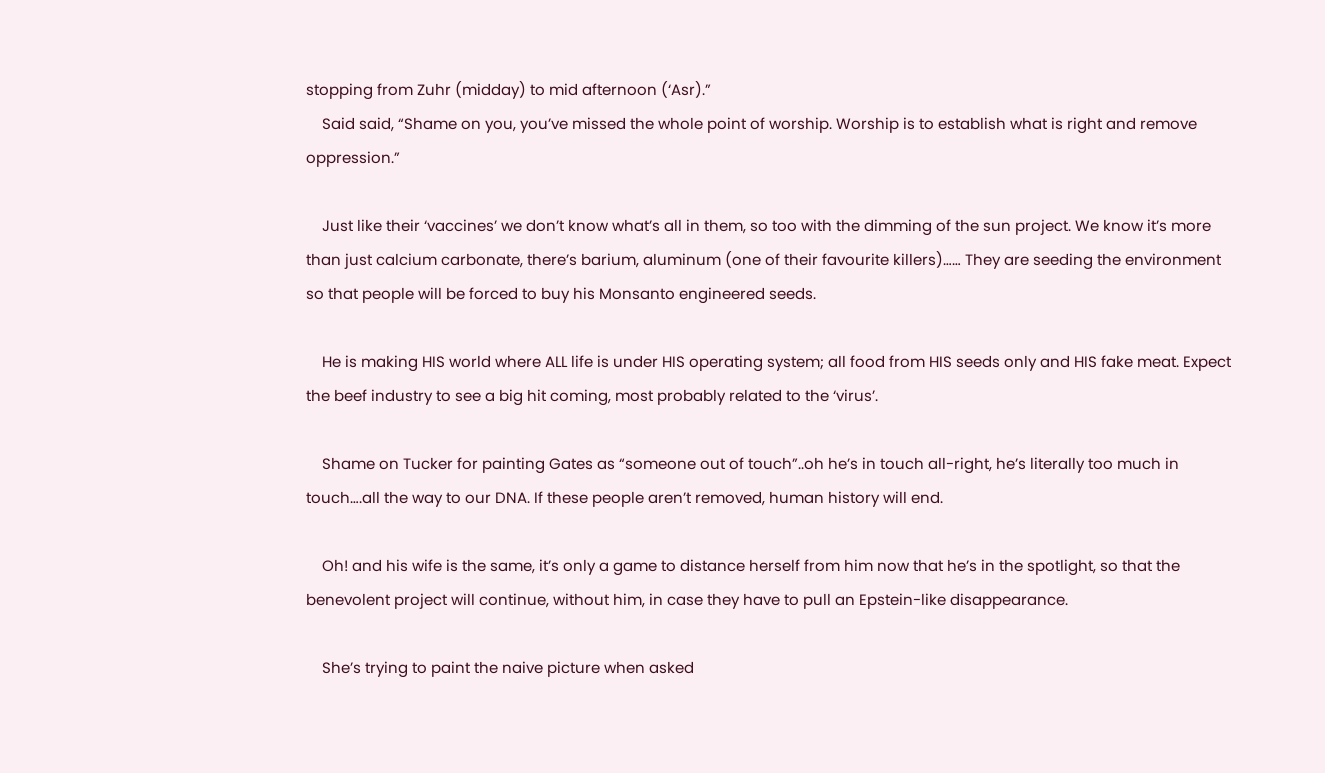stopping from Zuhr (midday) to mid afternoon (‘Asr).”
    Said said, “Shame on you, you’ve missed the whole point of worship. Worship is to establish what is right and remove oppression.”

    Just like their ‘vaccines’ we don’t know what’s all in them, so too with the dimming of the sun project. We know it’s more than just calcium carbonate, there’s barium, aluminum (one of their favourite killers)…… They are seeding the environment so that people will be forced to buy his Monsanto engineered seeds.

    He is making HIS world where ALL life is under HIS operating system; all food from HIS seeds only and HIS fake meat. Expect the beef industry to see a big hit coming, most probably related to the ‘virus’.

    Shame on Tucker for painting Gates as “someone out of touch”..oh he’s in touch all-right, he’s literally too much in touch….all the way to our DNA. If these people aren’t removed, human history will end.

    Oh! and his wife is the same, it’s only a game to distance herself from him now that he’s in the spotlight, so that the benevolent project will continue, without him, in case they have to pull an Epstein-like disappearance.

    She’s trying to paint the naive picture when asked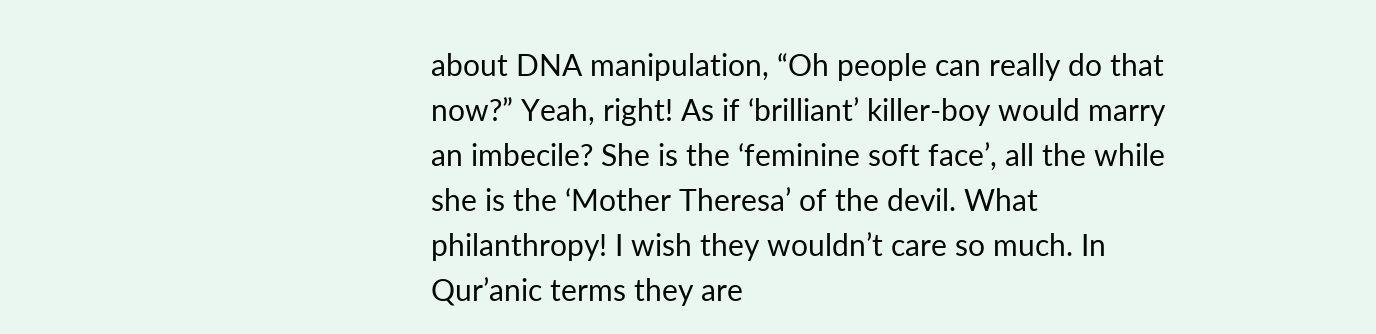about DNA manipulation, “Oh people can really do that now?” Yeah, right! As if ‘brilliant’ killer-boy would marry an imbecile? She is the ‘feminine soft face’, all the while she is the ‘Mother Theresa’ of the devil. What philanthropy! I wish they wouldn’t care so much. In Qur’anic terms they are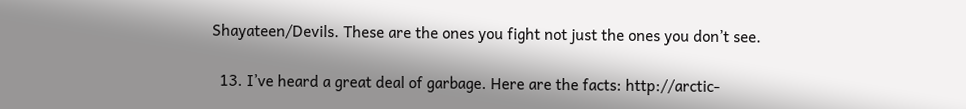Shayateen/Devils. These are the ones you fight not just the ones you don’t see.

  13. I’ve heard a great deal of garbage. Here are the facts: http://arctic-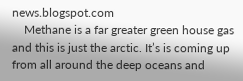news.blogspot.com
    Methane is a far greater green house gas and this is just the arctic. It’s is coming up from all around the deep oceans and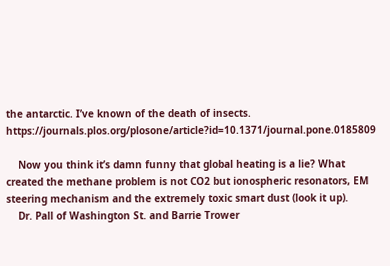the antarctic. I’ve known of the death of insects. https://journals.plos.org/plosone/article?id=10.1371/journal.pone.0185809

    Now you think it’s damn funny that global heating is a lie? What created the methane problem is not CO2 but ionospheric resonators, EM steering mechanism and the extremely toxic smart dust (look it up).
    Dr. Pall of Washington St. and Barrie Trower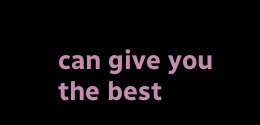can give you the best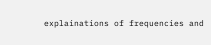explainations of frequencies and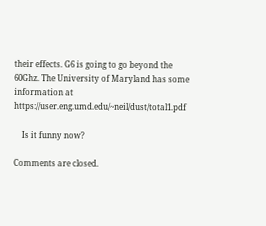their effects. G6 is going to go beyond the 60Ghz. The University of Maryland has some information at https://user.eng.umd.edu/~neil/dust/total1.pdf

    Is it funny now?

Comments are closed.